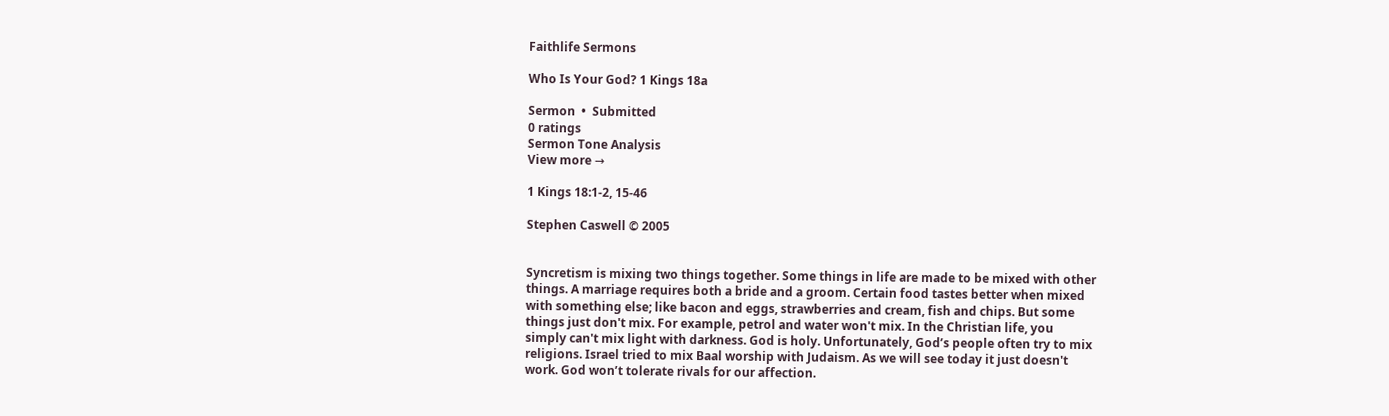Faithlife Sermons

Who Is Your God? 1 Kings 18a

Sermon  •  Submitted
0 ratings
Sermon Tone Analysis
View more →

1 Kings 18:1-2, 15-46

Stephen Caswell © 2005


Syncretism is mixing two things together. Some things in life are made to be mixed with other things. A marriage requires both a bride and a groom. Certain food tastes better when mixed with something else; like bacon and eggs, strawberries and cream, fish and chips. But some things just don't mix. For example, petrol and water won't mix. In the Christian life, you simply can't mix light with darkness. God is holy. Unfortunately, God’s people often try to mix religions. Israel tried to mix Baal worship with Judaism. As we will see today it just doesn't work. God won’t tolerate rivals for our affection.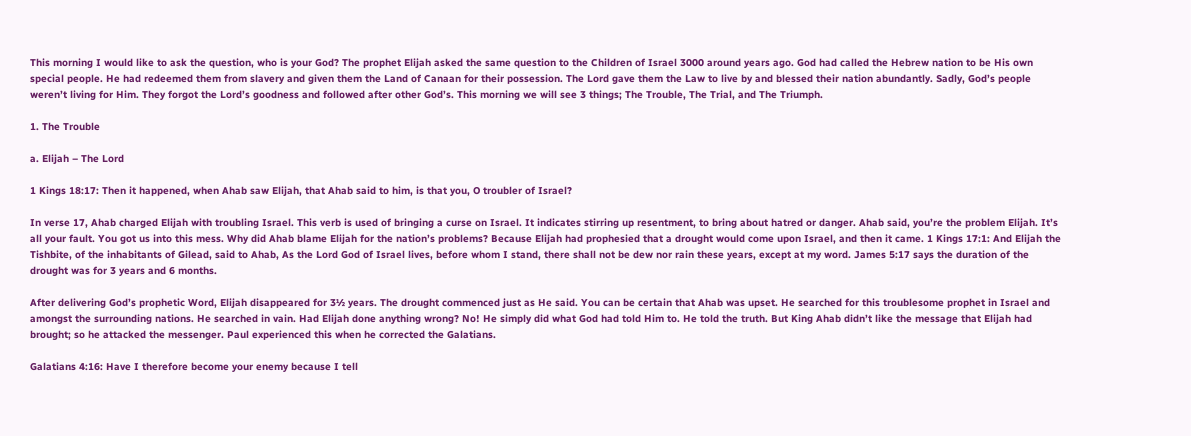This morning I would like to ask the question, who is your God? The prophet Elijah asked the same question to the Children of Israel 3000 around years ago. God had called the Hebrew nation to be His own special people. He had redeemed them from slavery and given them the Land of Canaan for their possession. The Lord gave them the Law to live by and blessed their nation abundantly. Sadly, God’s people weren’t living for Him. They forgot the Lord’s goodness and followed after other God’s. This morning we will see 3 things; The Trouble, The Trial, and The Triumph.

1. The Trouble

a. Elijah – The Lord

1 Kings 18:17: Then it happened, when Ahab saw Elijah, that Ahab said to him, is that you, O troubler of Israel?

In verse 17, Ahab charged Elijah with troubling Israel. This verb is used of bringing a curse on Israel. It indicates stirring up resentment, to bring about hatred or danger. Ahab said, you’re the problem Elijah. It’s all your fault. You got us into this mess. Why did Ahab blame Elijah for the nation’s problems? Because Elijah had prophesied that a drought would come upon Israel, and then it came. 1 Kings 17:1: And Elijah the Tishbite, of the inhabitants of Gilead, said to Ahab, As the Lord God of Israel lives, before whom I stand, there shall not be dew nor rain these years, except at my word. James 5:17 says the duration of the drought was for 3 years and 6 months.

After delivering God’s prophetic Word, Elijah disappeared for 3½ years. The drought commenced just as He said. You can be certain that Ahab was upset. He searched for this troublesome prophet in Israel and amongst the surrounding nations. He searched in vain. Had Elijah done anything wrong? No! He simply did what God had told Him to. He told the truth. But King Ahab didn’t like the message that Elijah had brought; so he attacked the messenger. Paul experienced this when he corrected the Galatians.

Galatians 4:16: Have I therefore become your enemy because I tell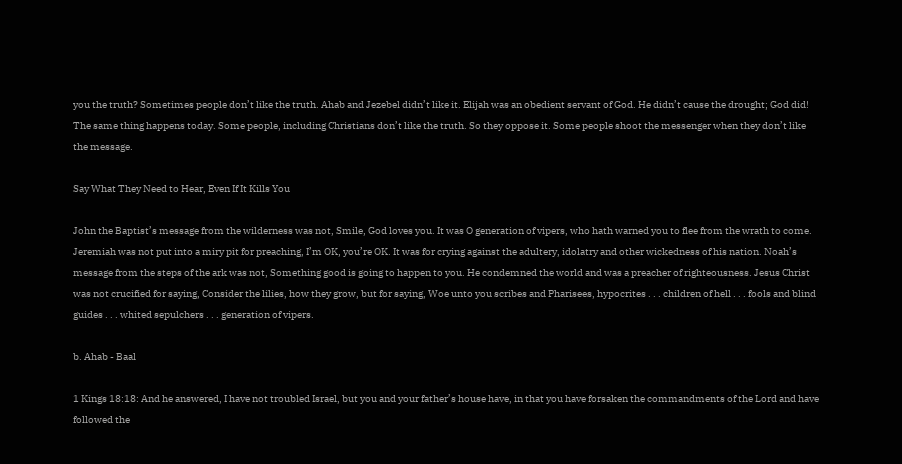you the truth? Sometimes people don’t like the truth. Ahab and Jezebel didn’t like it. Elijah was an obedient servant of God. He didn’t cause the drought; God did! The same thing happens today. Some people, including Christians don’t like the truth. So they oppose it. Some people shoot the messenger when they don’t like the message.

Say What They Need to Hear, Even If It Kills You

John the Baptist’s message from the wilderness was not, Smile, God loves you. It was O generation of vipers, who hath warned you to flee from the wrath to come. Jeremiah was not put into a miry pit for preaching, I’m OK, you’re OK. It was for crying against the adultery, idolatry and other wickedness of his nation. Noah’s message from the steps of the ark was not, Something good is going to happen to you. He condemned the world and was a preacher of righteousness. Jesus Christ was not crucified for saying, Consider the lilies, how they grow, but for saying, Woe unto you scribes and Pharisees, hypocrites . . . children of hell . . . fools and blind guides . . . whited sepulchers . . . generation of vipers.

b. Ahab - Baal

1 Kings 18:18: And he answered, I have not troubled Israel, but you and your father’s house have, in that you have forsaken the commandments of the Lord and have followed the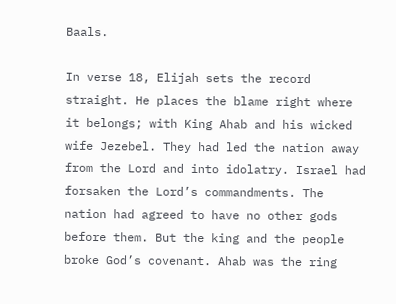Baals.

In verse 18, Elijah sets the record straight. He places the blame right where it belongs; with King Ahab and his wicked wife Jezebel. They had led the nation away from the Lord and into idolatry. Israel had forsaken the Lord’s commandments. The nation had agreed to have no other gods before them. But the king and the people broke God’s covenant. Ahab was the ring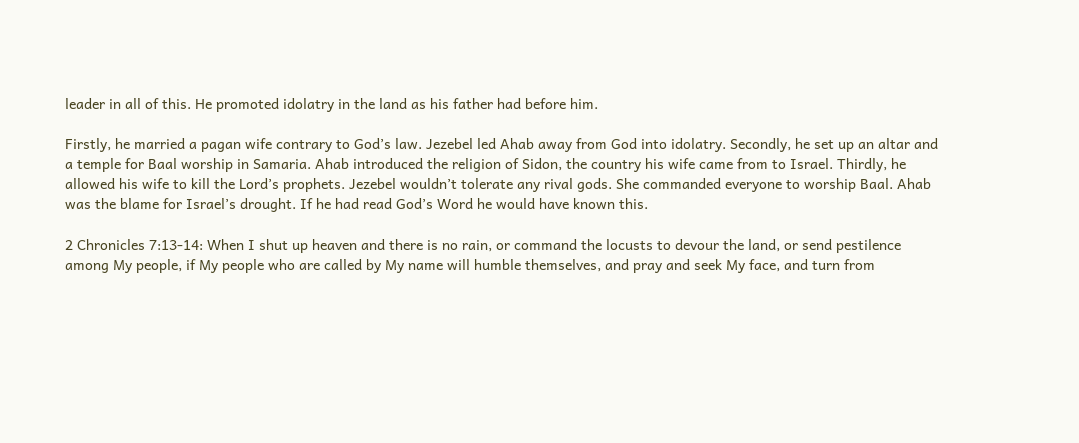leader in all of this. He promoted idolatry in the land as his father had before him.

Firstly, he married a pagan wife contrary to God’s law. Jezebel led Ahab away from God into idolatry. Secondly, he set up an altar and a temple for Baal worship in Samaria. Ahab introduced the religion of Sidon, the country his wife came from to Israel. Thirdly, he allowed his wife to kill the Lord’s prophets. Jezebel wouldn’t tolerate any rival gods. She commanded everyone to worship Baal. Ahab was the blame for Israel’s drought. If he had read God’s Word he would have known this.

2 Chronicles 7:13-14: When I shut up heaven and there is no rain, or command the locusts to devour the land, or send pestilence among My people, if My people who are called by My name will humble themselves, and pray and seek My face, and turn from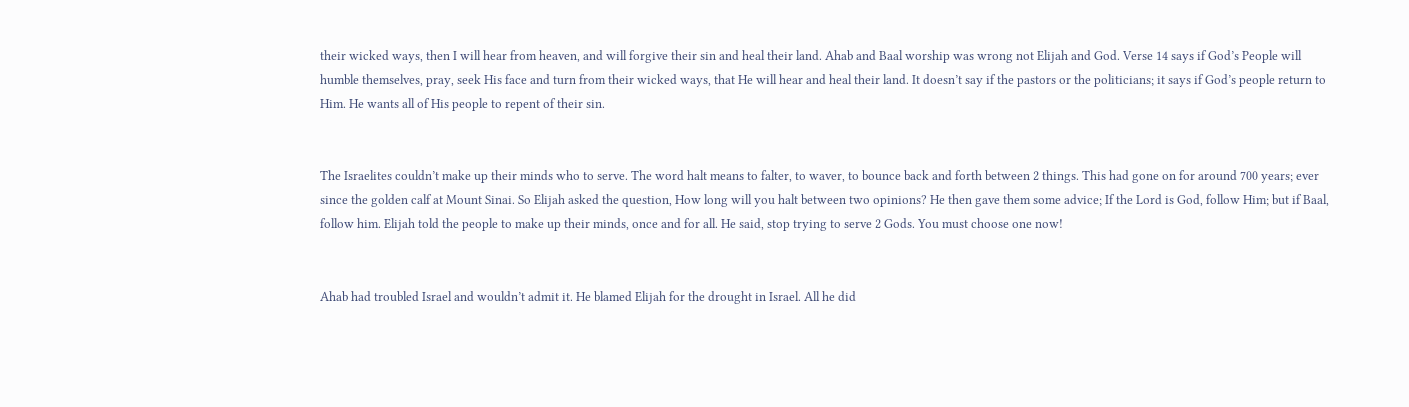their wicked ways, then I will hear from heaven, and will forgive their sin and heal their land. Ahab and Baal worship was wrong not Elijah and God. Verse 14 says if God’s People will humble themselves, pray, seek His face and turn from their wicked ways, that He will hear and heal their land. It doesn’t say if the pastors or the politicians; it says if God’s people return to Him. He wants all of His people to repent of their sin.


The Israelites couldn’t make up their minds who to serve. The word halt means to falter, to waver, to bounce back and forth between 2 things. This had gone on for around 700 years; ever since the golden calf at Mount Sinai. So Elijah asked the question, How long will you halt between two opinions? He then gave them some advice; If the Lord is God, follow Him; but if Baal, follow him. Elijah told the people to make up their minds, once and for all. He said, stop trying to serve 2 Gods. You must choose one now!


Ahab had troubled Israel and wouldn’t admit it. He blamed Elijah for the drought in Israel. All he did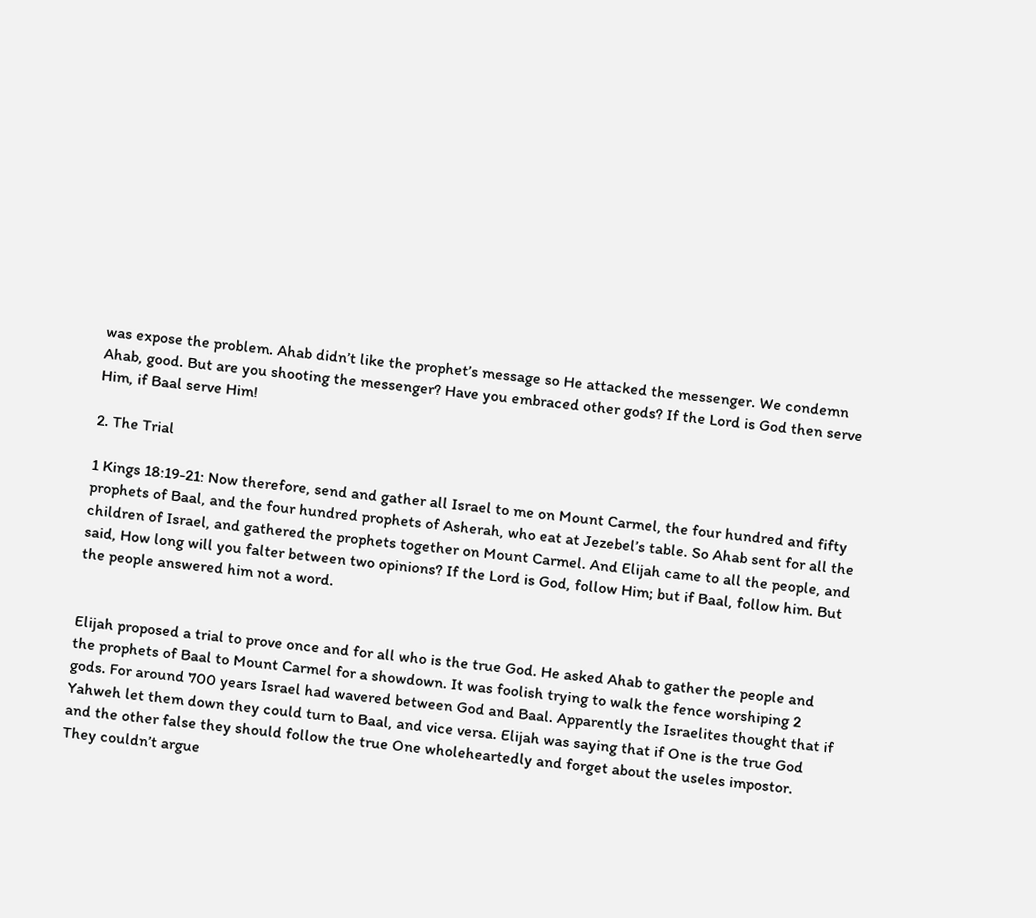was expose the problem. Ahab didn’t like the prophet’s message so He attacked the messenger. We condemn Ahab, good. But are you shooting the messenger? Have you embraced other gods? If the Lord is God then serve Him, if Baal serve Him!

2. The Trial

1 Kings 18:19-21: Now therefore, send and gather all Israel to me on Mount Carmel, the four hundred and fifty prophets of Baal, and the four hundred prophets of Asherah, who eat at Jezebel’s table. So Ahab sent for all the children of Israel, and gathered the prophets together on Mount Carmel. And Elijah came to all the people, and said, How long will you falter between two opinions? If the Lord is God, follow Him; but if Baal, follow him. But the people answered him not a word.


Elijah proposed a trial to prove once and for all who is the true God. He asked Ahab to gather the people and the prophets of Baal to Mount Carmel for a showdown. It was foolish trying to walk the fence worshiping 2 gods. For around 700 years Israel had wavered between God and Baal. Apparently the Israelites thought that if Yahweh let them down they could turn to Baal, and vice versa. Elijah was saying that if One is the true God and the other false they should follow the true One wholeheartedly and forget about the useles impostor. They couldn’t argue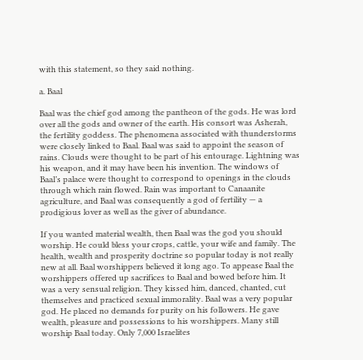with this statement, so they said nothing.

a. Baal

Baal was the chief god among the pantheon of the gods. He was lord over all the gods and owner of the earth. His consort was Asherah, the fertility goddess. The phenomena associated with thunderstorms were closely linked to Baal. Baal was said to appoint the season of rains. Clouds were thought to be part of his entourage. Lightning was his weapon, and it may have been his invention. The windows of Baal’s palace were thought to correspond to openings in the clouds through which rain flowed. Rain was important to Canaanite agriculture, and Baal was consequently a god of fertility — a prodigious lover as well as the giver of abundance.

If you wanted material wealth, then Baal was the god you should worship. He could bless your crops, cattle, your wife and family. The health, wealth and prosperity doctrine so popular today is not really new at all. Baal worshippers believed it long ago. To appease Baal the worshippers offered up sacrifices to Baal and bowed before him. It was a very sensual religion. They kissed him, danced, chanted, cut themselves and practiced sexual immorality. Baal was a very popular god. He placed no demands for purity on his followers. He gave wealth, pleasure and possessions to his worshippers. Many still worship Baal today. Only 7,000 Israelites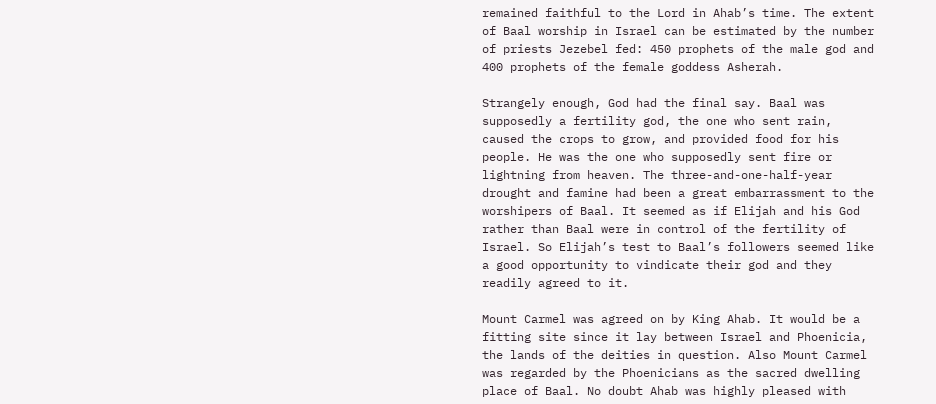remained faithful to the Lord in Ahab’s time. The extent of Baal worship in Israel can be estimated by the number of priests Jezebel fed: 450 prophets of the male god and 400 prophets of the female goddess Asherah.

Strangely enough, God had the final say. Baal was supposedly a fertility god, the one who sent rain, caused the crops to grow, and provided food for his people. He was the one who supposedly sent fire or lightning from heaven. The three-and-one-half-year drought and famine had been a great embarrassment to the worshipers of Baal. It seemed as if Elijah and his God rather than Baal were in control of the fertility of Israel. So Elijah’s test to Baal’s followers seemed like a good opportunity to vindicate their god and they readily agreed to it.

Mount Carmel was agreed on by King Ahab. It would be a fitting site since it lay between Israel and Phoenicia, the lands of the deities in question. Also Mount Carmel was regarded by the Phoenicians as the sacred dwelling place of Baal. No doubt Ahab was highly pleased with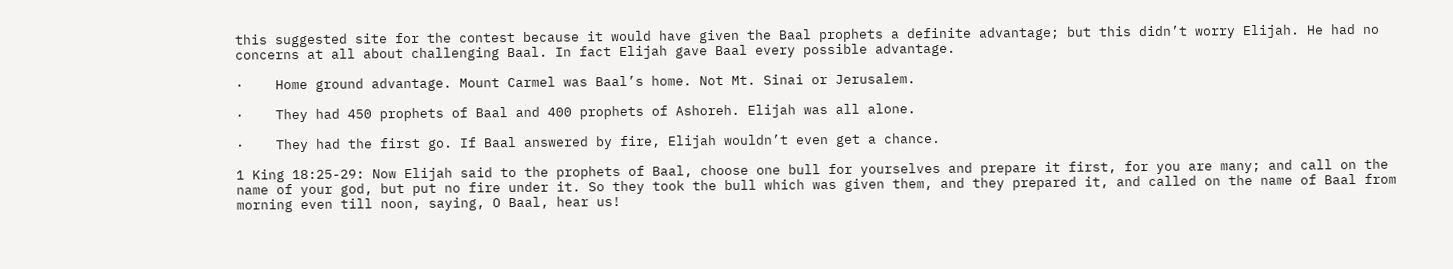this suggested site for the contest because it would have given the Baal prophets a definite advantage; but this didn’t worry Elijah. He had no concerns at all about challenging Baal. In fact Elijah gave Baal every possible advantage.

·    Home ground advantage. Mount Carmel was Baal’s home. Not Mt. Sinai or Jerusalem.

·    They had 450 prophets of Baal and 400 prophets of Ashoreh. Elijah was all alone.

·    They had the first go. If Baal answered by fire, Elijah wouldn’t even get a chance.

1 King 18:25-29: Now Elijah said to the prophets of Baal, choose one bull for yourselves and prepare it first, for you are many; and call on the name of your god, but put no fire under it. So they took the bull which was given them, and they prepared it, and called on the name of Baal from morning even till noon, saying, O Baal, hear us!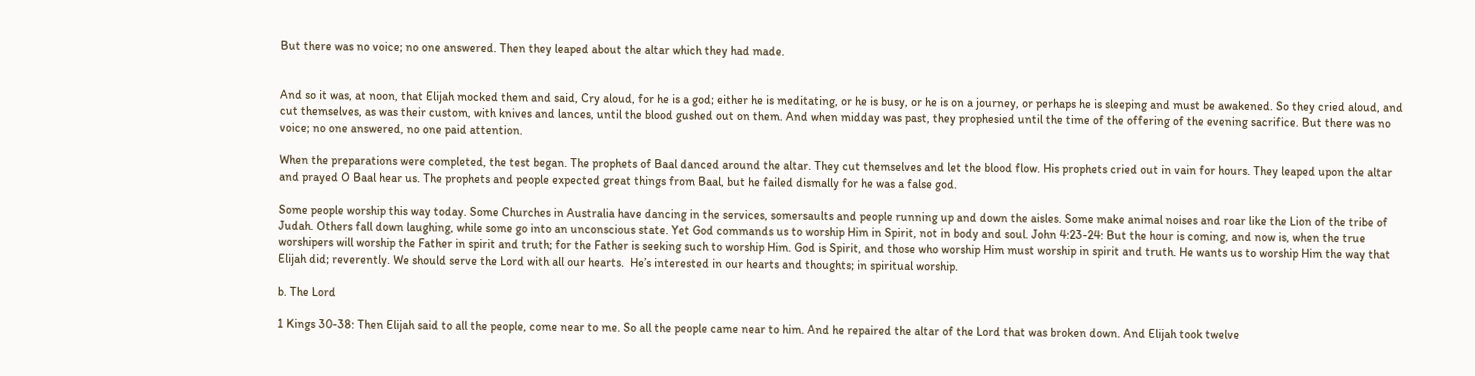But there was no voice; no one answered. Then they leaped about the altar which they had made.


And so it was, at noon, that Elijah mocked them and said, Cry aloud, for he is a god; either he is meditating, or he is busy, or he is on a journey, or perhaps he is sleeping and must be awakened. So they cried aloud, and cut themselves, as was their custom, with knives and lances, until the blood gushed out on them. And when midday was past, they prophesied until the time of the offering of the evening sacrifice. But there was no voice; no one answered, no one paid attention.

When the preparations were completed, the test began. The prophets of Baal danced around the altar. They cut themselves and let the blood flow. His prophets cried out in vain for hours. They leaped upon the altar and prayed O Baal hear us. The prophets and people expected great things from Baal, but he failed dismally for he was a false god.

Some people worship this way today. Some Churches in Australia have dancing in the services, somersaults and people running up and down the aisles. Some make animal noises and roar like the Lion of the tribe of Judah. Others fall down laughing, while some go into an unconscious state. Yet God commands us to worship Him in Spirit, not in body and soul. John 4:23-24: But the hour is coming, and now is, when the true worshipers will worship the Father in spirit and truth; for the Father is seeking such to worship Him. God is Spirit, and those who worship Him must worship in spirit and truth. He wants us to worship Him the way that Elijah did; reverently. We should serve the Lord with all our hearts.  He’s interested in our hearts and thoughts; in spiritual worship.

b. The Lord

1 Kings 30-38: Then Elijah said to all the people, come near to me. So all the people came near to him. And he repaired the altar of the Lord that was broken down. And Elijah took twelve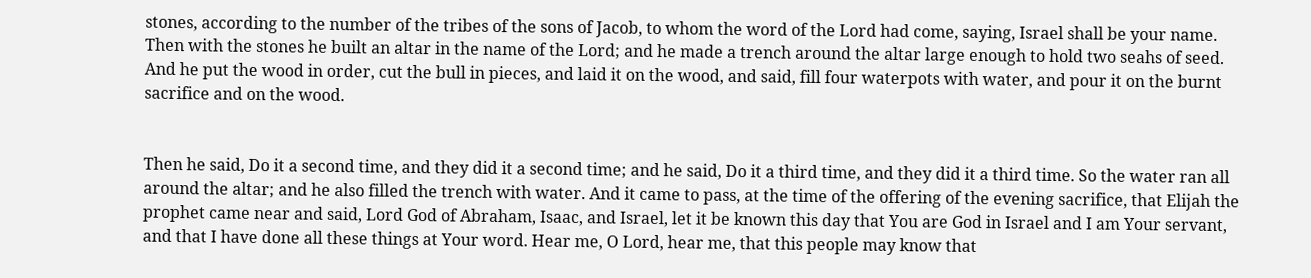stones, according to the number of the tribes of the sons of Jacob, to whom the word of the Lord had come, saying, Israel shall be your name. Then with the stones he built an altar in the name of the Lord; and he made a trench around the altar large enough to hold two seahs of seed. And he put the wood in order, cut the bull in pieces, and laid it on the wood, and said, fill four waterpots with water, and pour it on the burnt sacrifice and on the wood.


Then he said, Do it a second time, and they did it a second time; and he said, Do it a third time, and they did it a third time. So the water ran all around the altar; and he also filled the trench with water. And it came to pass, at the time of the offering of the evening sacrifice, that Elijah the prophet came near and said, Lord God of Abraham, Isaac, and Israel, let it be known this day that You are God in Israel and I am Your servant, and that I have done all these things at Your word. Hear me, O Lord, hear me, that this people may know that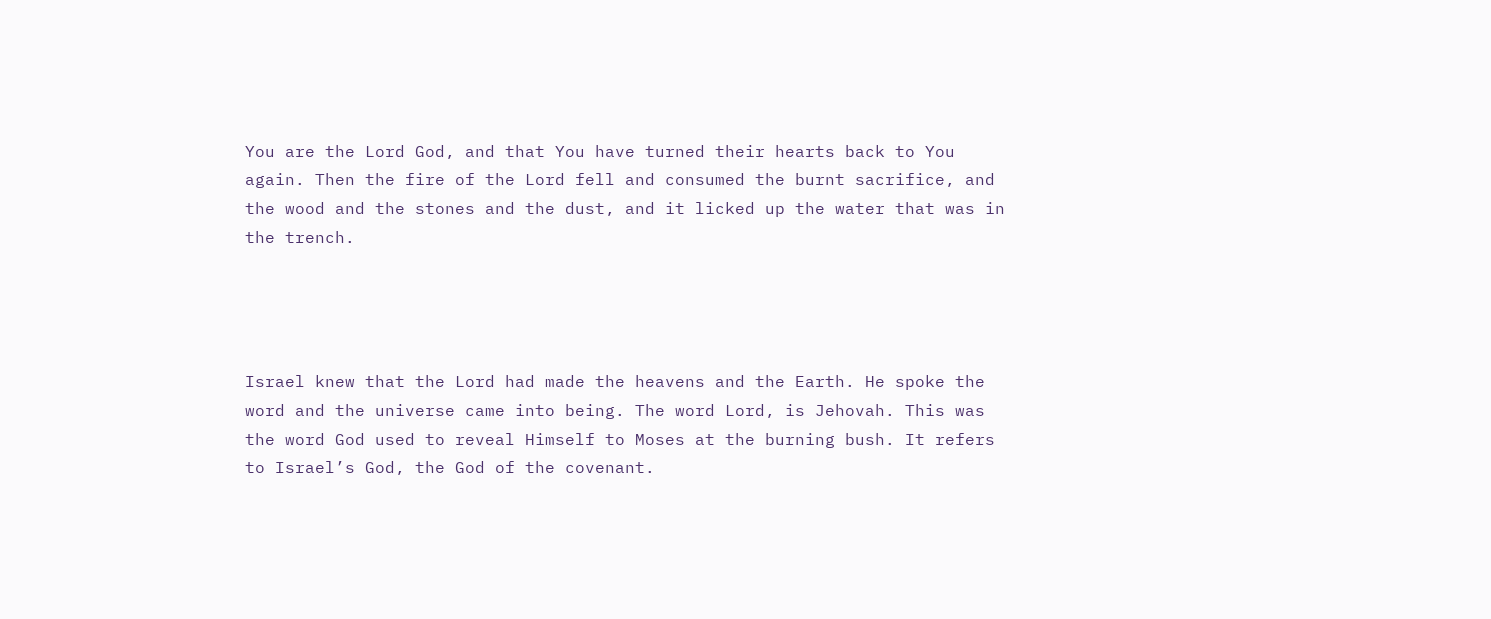You are the Lord God, and that You have turned their hearts back to You again. Then the fire of the Lord fell and consumed the burnt sacrifice, and the wood and the stones and the dust, and it licked up the water that was in the trench.




Israel knew that the Lord had made the heavens and the Earth. He spoke the word and the universe came into being. The word Lord, is Jehovah. This was the word God used to reveal Himself to Moses at the burning bush. It refers to Israel’s God, the God of the covenant.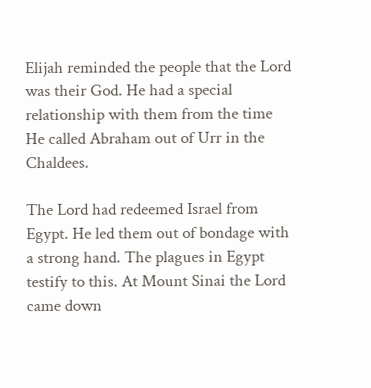Elijah reminded the people that the Lord was their God. He had a special relationship with them from the time He called Abraham out of Urr in the Chaldees.

The Lord had redeemed Israel from Egypt. He led them out of bondage with a strong hand. The plagues in Egypt testify to this. At Mount Sinai the Lord came down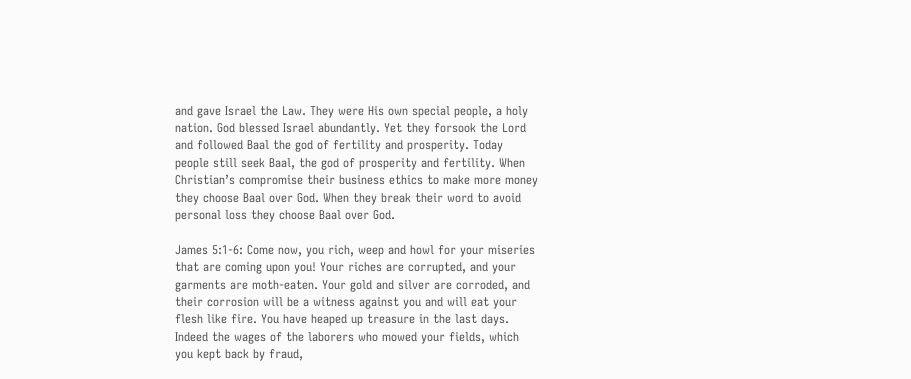and gave Israel the Law. They were His own special people, a holy nation. God blessed Israel abundantly. Yet they forsook the Lord and followed Baal the god of fertility and prosperity. Today people still seek Baal, the god of prosperity and fertility. When Christian’s compromise their business ethics to make more money they choose Baal over God. When they break their word to avoid personal loss they choose Baal over God.

James 5:1-6: Come now, you rich, weep and howl for your miseries that are coming upon you! Your riches are corrupted, and your garments are moth-eaten. Your gold and silver are corroded, and their corrosion will be a witness against you and will eat your flesh like fire. You have heaped up treasure in the last days. Indeed the wages of the laborers who mowed your fields, which you kept back by fraud,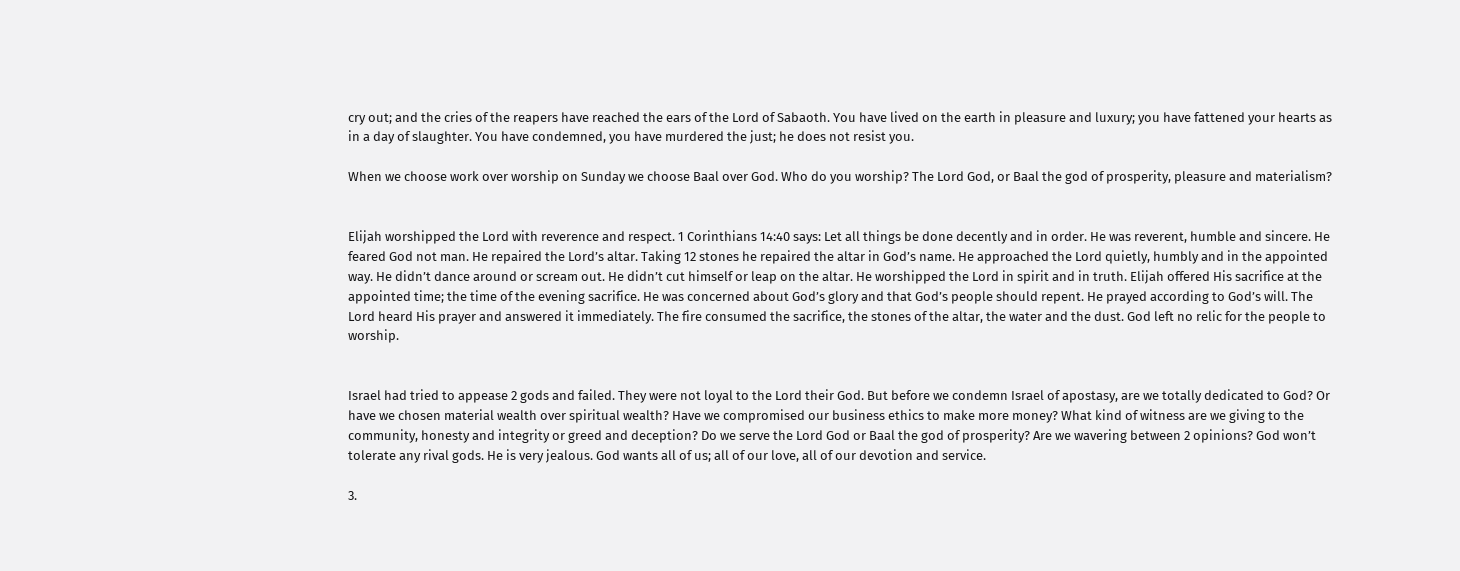cry out; and the cries of the reapers have reached the ears of the Lord of Sabaoth. You have lived on the earth in pleasure and luxury; you have fattened your hearts as in a day of slaughter. You have condemned, you have murdered the just; he does not resist you.

When we choose work over worship on Sunday we choose Baal over God. Who do you worship? The Lord God, or Baal the god of prosperity, pleasure and materialism?


Elijah worshipped the Lord with reverence and respect. 1 Corinthians 14:40 says: Let all things be done decently and in order. He was reverent, humble and sincere. He feared God not man. He repaired the Lord’s altar. Taking 12 stones he repaired the altar in God’s name. He approached the Lord quietly, humbly and in the appointed way. He didn’t dance around or scream out. He didn’t cut himself or leap on the altar. He worshipped the Lord in spirit and in truth. Elijah offered His sacrifice at the appointed time; the time of the evening sacrifice. He was concerned about God’s glory and that God’s people should repent. He prayed according to God’s will. The Lord heard His prayer and answered it immediately. The fire consumed the sacrifice, the stones of the altar, the water and the dust. God left no relic for the people to worship.


Israel had tried to appease 2 gods and failed. They were not loyal to the Lord their God. But before we condemn Israel of apostasy, are we totally dedicated to God? Or have we chosen material wealth over spiritual wealth? Have we compromised our business ethics to make more money? What kind of witness are we giving to the community, honesty and integrity or greed and deception? Do we serve the Lord God or Baal the god of prosperity? Are we wavering between 2 opinions? God won’t tolerate any rival gods. He is very jealous. God wants all of us; all of our love, all of our devotion and service.

3.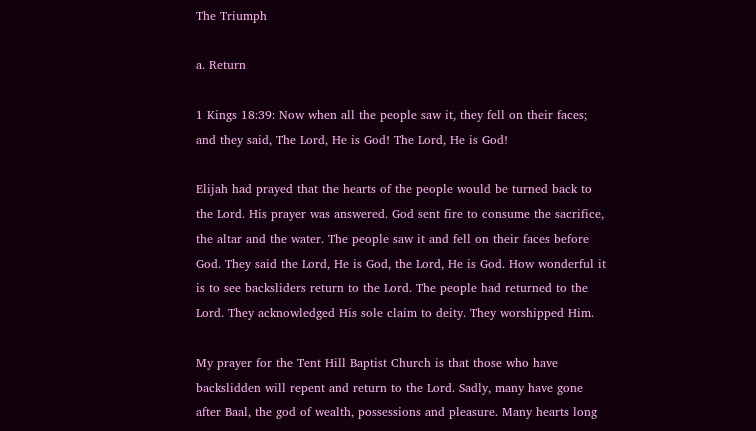The Triumph

a. Return

1 Kings 18:39: Now when all the people saw it, they fell on their faces; and they said, The Lord, He is God! The Lord, He is God!

Elijah had prayed that the hearts of the people would be turned back to the Lord. His prayer was answered. God sent fire to consume the sacrifice, the altar and the water. The people saw it and fell on their faces before God. They said the Lord, He is God, the Lord, He is God. How wonderful it is to see backsliders return to the Lord. The people had returned to the Lord. They acknowledged His sole claim to deity. They worshipped Him.

My prayer for the Tent Hill Baptist Church is that those who have backslidden will repent and return to the Lord. Sadly, many have gone after Baal, the god of wealth, possessions and pleasure. Many hearts long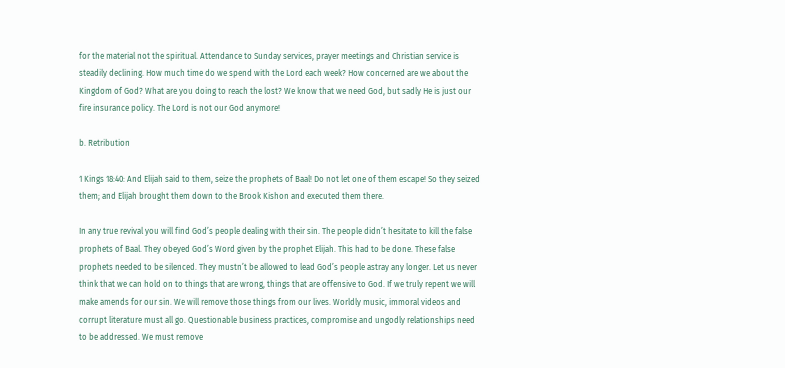for the material not the spiritual. Attendance to Sunday services, prayer meetings and Christian service is steadily declining. How much time do we spend with the Lord each week? How concerned are we about the Kingdom of God? What are you doing to reach the lost? We know that we need God, but sadly He is just our fire insurance policy. The Lord is not our God anymore!

b. Retribution

1 Kings 18:40: And Elijah said to them, seize the prophets of Baal! Do not let one of them escape! So they seized them; and Elijah brought them down to the Brook Kishon and executed them there.

In any true revival you will find God’s people dealing with their sin. The people didn’t hesitate to kill the false prophets of Baal. They obeyed God’s Word given by the prophet Elijah. This had to be done. These false prophets needed to be silenced. They mustn’t be allowed to lead God’s people astray any longer. Let us never think that we can hold on to things that are wrong, things that are offensive to God. If we truly repent we will make amends for our sin. We will remove those things from our lives. Worldly music, immoral videos and corrupt literature must all go. Questionable business practices, compromise and ungodly relationships need to be addressed. We must remove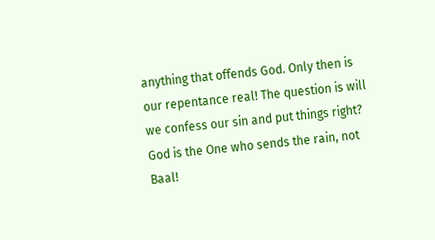anything that offends God. Only then is our repentance real! The question is will we confess our sin and put things right? God is the One who sends the rain, not Baal!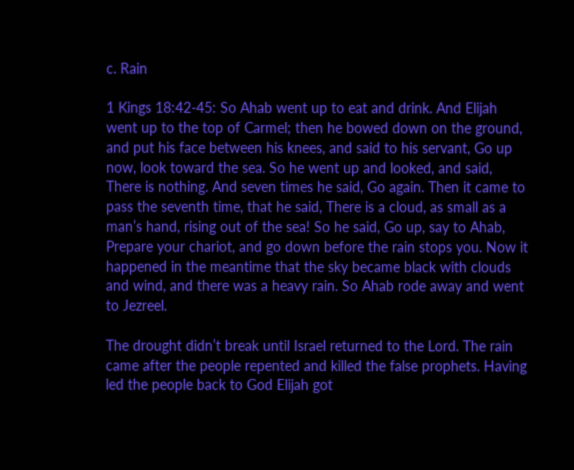c. Rain

1 Kings 18:42-45: So Ahab went up to eat and drink. And Elijah went up to the top of Carmel; then he bowed down on the ground, and put his face between his knees, and said to his servant, Go up now, look toward the sea. So he went up and looked, and said, There is nothing. And seven times he said, Go again. Then it came to pass the seventh time, that he said, There is a cloud, as small as a man’s hand, rising out of the sea! So he said, Go up, say to Ahab, Prepare your chariot, and go down before the rain stops you. Now it happened in the meantime that the sky became black with clouds and wind, and there was a heavy rain. So Ahab rode away and went to Jezreel.

The drought didn’t break until Israel returned to the Lord. The rain came after the people repented and killed the false prophets. Having led the people back to God Elijah got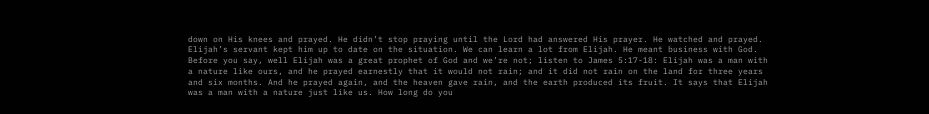down on His knees and prayed. He didn’t stop praying until the Lord had answered His prayer. He watched and prayed. Elijah’s servant kept him up to date on the situation. We can learn a lot from Elijah. He meant business with God. Before you say, well Elijah was a great prophet of God and we’re not; listen to James 5:17-18: Elijah was a man with a nature like ours, and he prayed earnestly that it would not rain; and it did not rain on the land for three years and six months. And he prayed again, and the heaven gave rain, and the earth produced its fruit. It says that Elijah was a man with a nature just like us. How long do you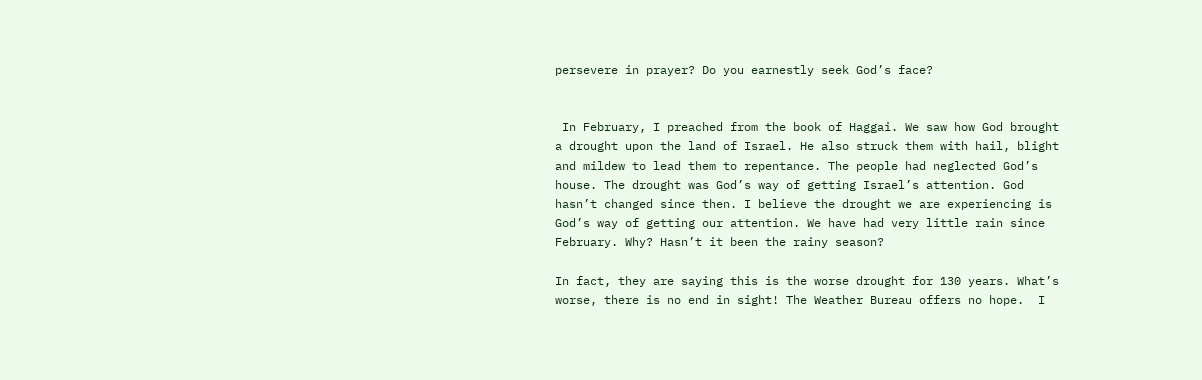persevere in prayer? Do you earnestly seek God’s face?


 In February, I preached from the book of Haggai. We saw how God brought a drought upon the land of Israel. He also struck them with hail, blight and mildew to lead them to repentance. The people had neglected God’s house. The drought was God’s way of getting Israel’s attention. God hasn’t changed since then. I believe the drought we are experiencing is God’s way of getting our attention. We have had very little rain since February. Why? Hasn’t it been the rainy season?

In fact, they are saying this is the worse drought for 130 years. What’s worse, there is no end in sight! The Weather Bureau offers no hope.  I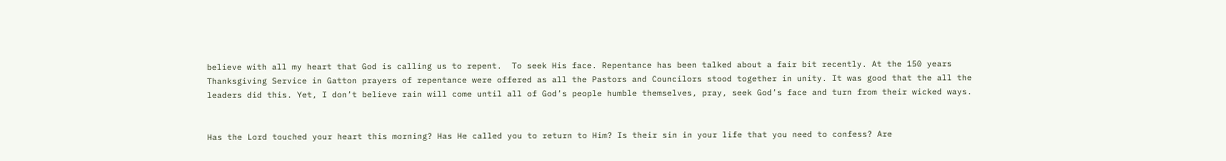believe with all my heart that God is calling us to repent.  To seek His face. Repentance has been talked about a fair bit recently. At the 150 years Thanksgiving Service in Gatton prayers of repentance were offered as all the Pastors and Councilors stood together in unity. It was good that the all the leaders did this. Yet, I don’t believe rain will come until all of God’s people humble themselves, pray, seek God’s face and turn from their wicked ways.


Has the Lord touched your heart this morning? Has He called you to return to Him? Is their sin in your life that you need to confess? Are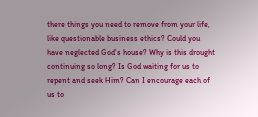there things you need to remove from your life, like questionable business ethics? Could you have neglected God’s house? Why is this drought continuing so long? Is God waiting for us to repent and seek Him? Can I encourage each of us to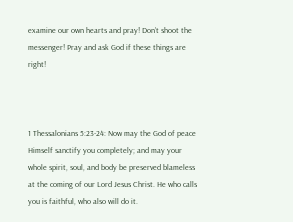examine our own hearts and pray! Don’t shoot the messenger! Pray and ask God if these things are right!



1 Thessalonians 5:23-24: Now may the God of peace Himself sanctify you completely; and may your whole spirit, soul, and body be preserved blameless at the coming of our Lord Jesus Christ. He who calls you is faithful, who also will do it.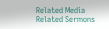Related Media
Related Sermons